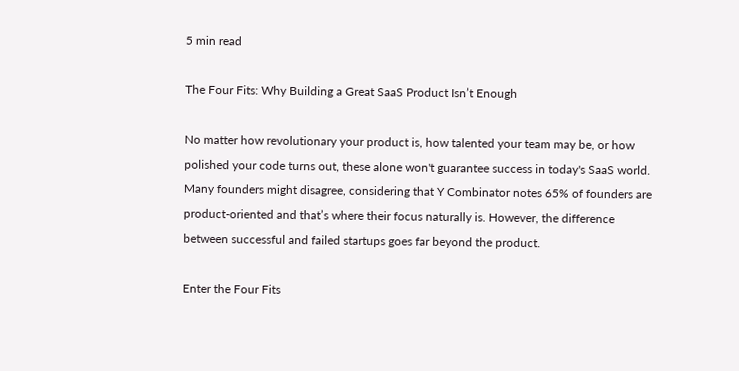5 min read

The Four Fits: Why Building a Great SaaS Product Isn’t Enough

No matter how revolutionary your product is, how talented your team may be, or how polished your code turns out, these alone won't guarantee success in today's SaaS world. Many founders might disagree, considering that Y Combinator notes 65% of founders are product-oriented and that’s where their focus naturally is. However, the difference between successful and failed startups goes far beyond the product.

Enter the Four Fits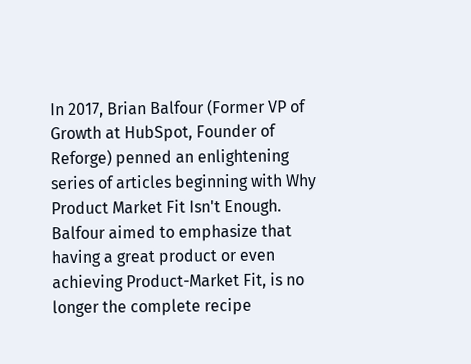In 2017, Brian Balfour (Former VP of Growth at HubSpot, Founder of Reforge) penned an enlightening series of articles beginning with Why Product Market Fit Isn't Enough. Balfour aimed to emphasize that having a great product or even achieving Product-Market Fit, is no longer the complete recipe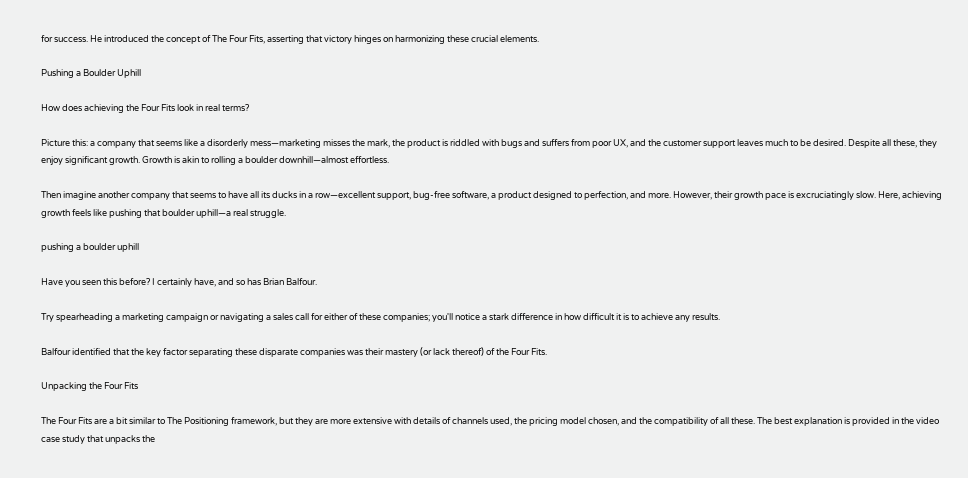for success. He introduced the concept of The Four Fits, asserting that victory hinges on harmonizing these crucial elements.

Pushing a Boulder Uphill

How does achieving the Four Fits look in real terms?

Picture this: a company that seems like a disorderly mess—marketing misses the mark, the product is riddled with bugs and suffers from poor UX, and the customer support leaves much to be desired. Despite all these, they enjoy significant growth. Growth is akin to rolling a boulder downhill—almost effortless.

Then imagine another company that seems to have all its ducks in a row—excellent support, bug-free software, a product designed to perfection, and more. However, their growth pace is excruciatingly slow. Here, achieving growth feels like pushing that boulder uphill—a real struggle.

pushing a boulder uphill

Have you seen this before? I certainly have, and so has Brian Balfour.

Try spearheading a marketing campaign or navigating a sales call for either of these companies; you'll notice a stark difference in how difficult it is to achieve any results.

Balfour identified that the key factor separating these disparate companies was their mastery (or lack thereof) of the Four Fits.

Unpacking the Four Fits

The Four Fits are a bit similar to The Positioning framework, but they are more extensive with details of channels used, the pricing model chosen, and the compatibility of all these. The best explanation is provided in the video case study that unpacks the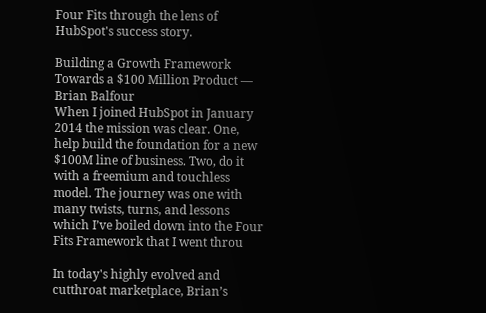Four Fits through the lens of HubSpot's success story.

Building a Growth Framework Towards a $100 Million Product — Brian Balfour
When I joined HubSpot in January 2014 the mission was clear. One, help build the foundation for a new $100M line of business. Two, do it with a freemium and touchless model. The journey was one with many twists, turns, and lessons which I’ve boiled down into the Four Fits Framework that I went throu

In today's highly evolved and cutthroat marketplace, Brian’s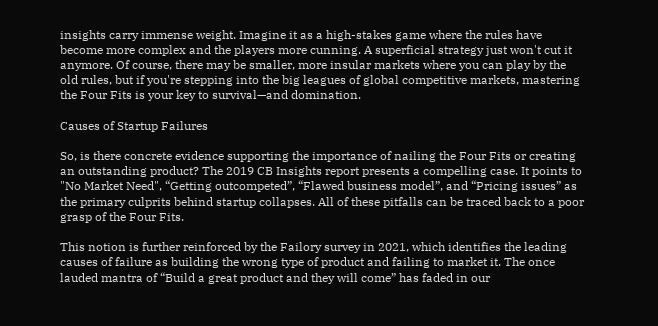insights carry immense weight. Imagine it as a high-stakes game where the rules have become more complex and the players more cunning. A superficial strategy just won't cut it anymore. Of course, there may be smaller, more insular markets where you can play by the old rules, but if you're stepping into the big leagues of global competitive markets, mastering the Four Fits is your key to survival—and domination.

Causes of Startup Failures

So, is there concrete evidence supporting the importance of nailing the Four Fits or creating an outstanding product? The 2019 CB Insights report presents a compelling case. It points to "No Market Need", “Getting outcompeted”, “Flawed business model”, and “Pricing issues” as the primary culprits behind startup collapses. All of these pitfalls can be traced back to a poor grasp of the Four Fits.

This notion is further reinforced by the Failory survey in 2021, which identifies the leading causes of failure as building the wrong type of product and failing to market it. The once lauded mantra of “Build a great product and they will come” has faded in our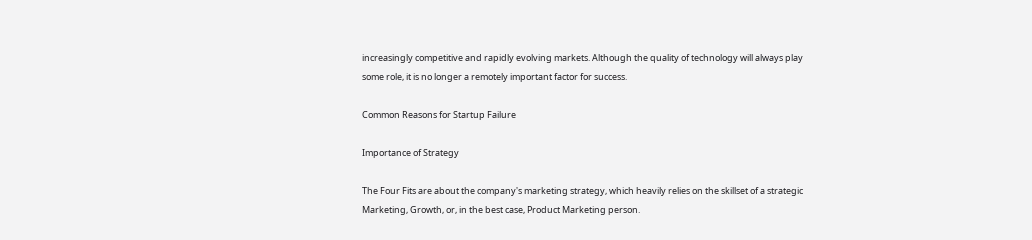increasingly competitive and rapidly evolving markets. Although the quality of technology will always play some role, it is no longer a remotely important factor for success.

Common Reasons for Startup Failure

Importance of Strategy

The Four Fits are about the company's marketing strategy, which heavily relies on the skillset of a strategic Marketing, Growth, or, in the best case, Product Marketing person.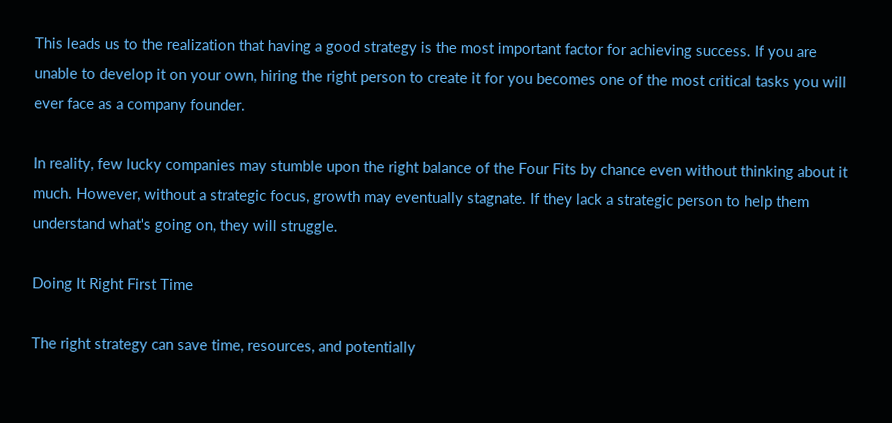This leads us to the realization that having a good strategy is the most important factor for achieving success. If you are unable to develop it on your own, hiring the right person to create it for you becomes one of the most critical tasks you will ever face as a company founder.

In reality, few lucky companies may stumble upon the right balance of the Four Fits by chance even without thinking about it much. However, without a strategic focus, growth may eventually stagnate. If they lack a strategic person to help them understand what's going on, they will struggle.

Doing It Right First Time

The right strategy can save time, resources, and potentially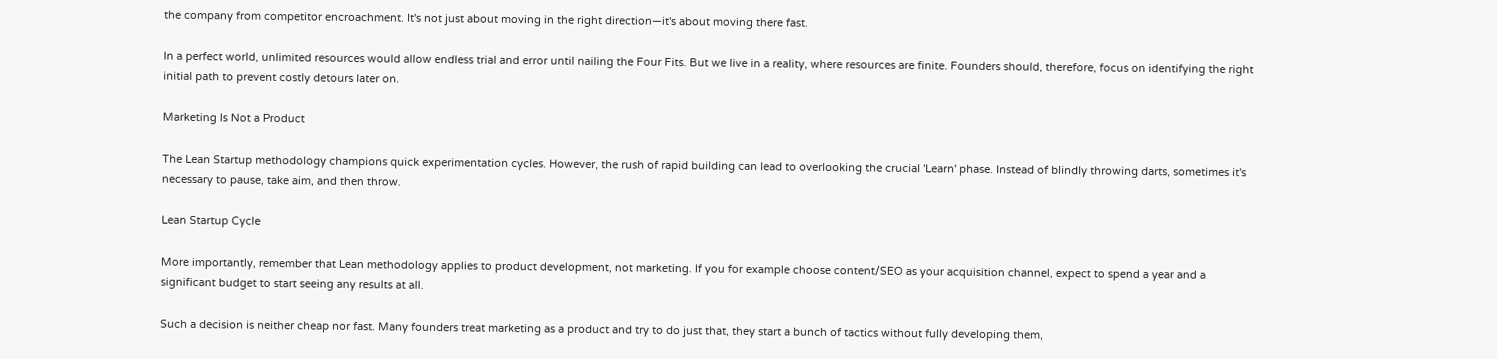the company from competitor encroachment. It's not just about moving in the right direction—it's about moving there fast.

In a perfect world, unlimited resources would allow endless trial and error until nailing the Four Fits. But we live in a reality, where resources are finite. Founders should, therefore, focus on identifying the right initial path to prevent costly detours later on.

Marketing Is Not a Product

The Lean Startup methodology champions quick experimentation cycles. However, the rush of rapid building can lead to overlooking the crucial 'Learn' phase. Instead of blindly throwing darts, sometimes it's necessary to pause, take aim, and then throw.

Lean Startup Cycle

More importantly, remember that Lean methodology applies to product development, not marketing. If you for example choose content/SEO as your acquisition channel, expect to spend a year and a significant budget to start seeing any results at all.

Such a decision is neither cheap nor fast. Many founders treat marketing as a product and try to do just that, they start a bunch of tactics without fully developing them,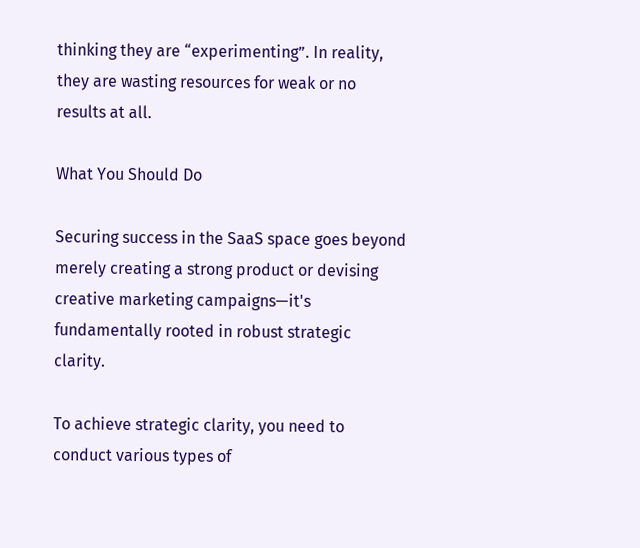thinking they are “experimenting”. In reality, they are wasting resources for weak or no results at all.

What You Should Do

Securing success in the SaaS space goes beyond merely creating a strong product or devising creative marketing campaigns—it's fundamentally rooted in robust strategic clarity.

To achieve strategic clarity, you need to conduct various types of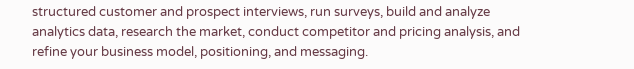structured customer and prospect interviews, run surveys, build and analyze analytics data, research the market, conduct competitor and pricing analysis, and refine your business model, positioning, and messaging.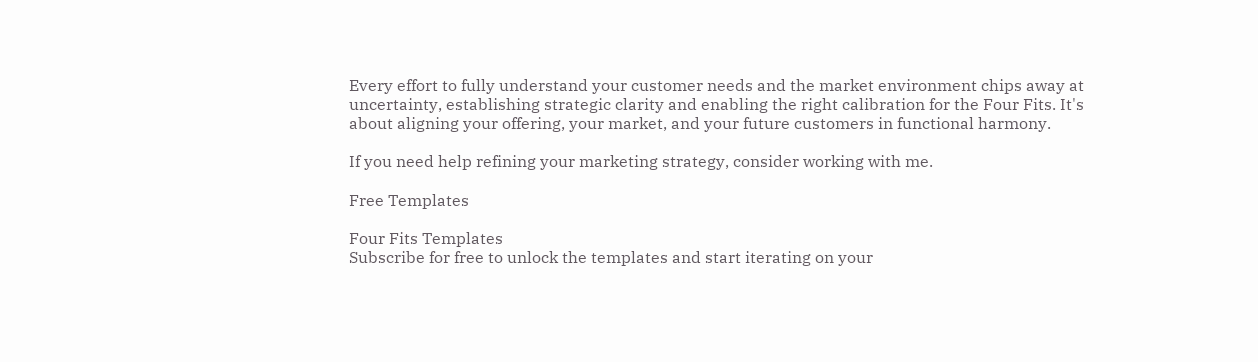Every effort to fully understand your customer needs and the market environment chips away at uncertainty, establishing strategic clarity and enabling the right calibration for the Four Fits. It's about aligning your offering, your market, and your future customers in functional harmony.

If you need help refining your marketing strategy, consider working with me.

Free Templates

Four Fits Templates
Subscribe for free to unlock the templates and start iterating on your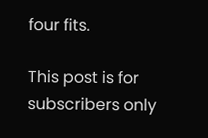four fits.

This post is for subscribers only